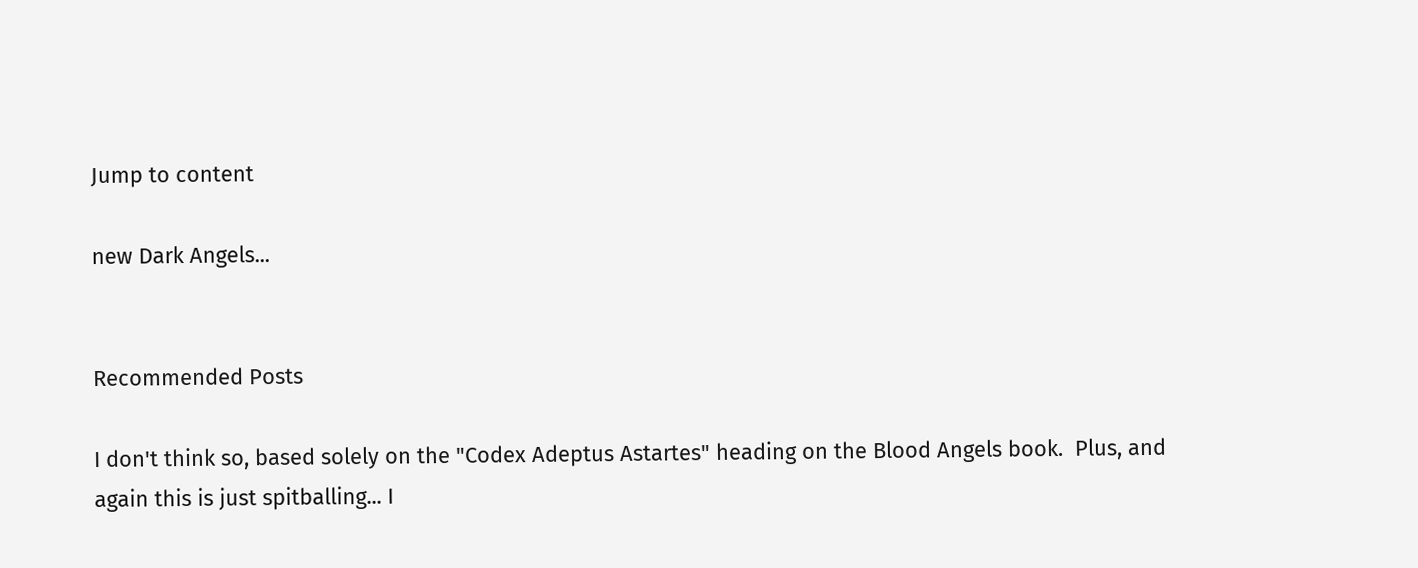Jump to content

new Dark Angels...


Recommended Posts

I don't think so, based solely on the "Codex Adeptus Astartes" heading on the Blood Angels book.  Plus, and again this is just spitballing... I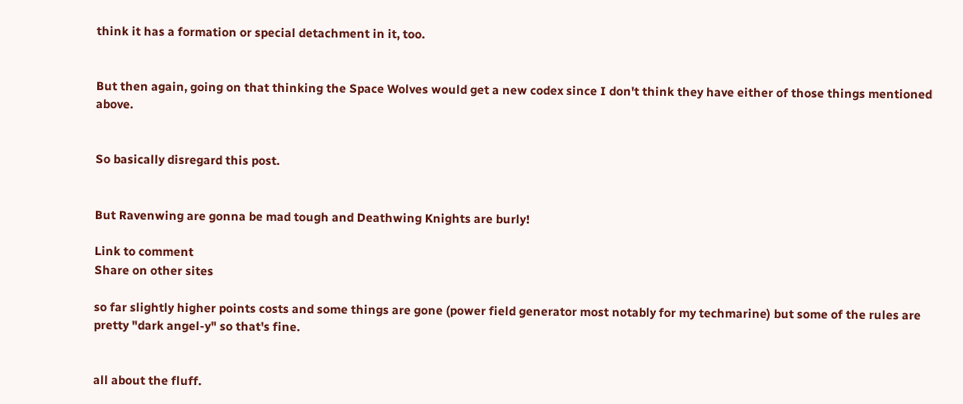think it has a formation or special detachment in it, too.


But then again, going on that thinking the Space Wolves would get a new codex since I don't think they have either of those things mentioned above.


So basically disregard this post.


But Ravenwing are gonna be mad tough and Deathwing Knights are burly!

Link to comment
Share on other sites

so far slightly higher points costs and some things are gone (power field generator most notably for my techmarine) but some of the rules are pretty "dark angel-y" so that's fine.


all about the fluff.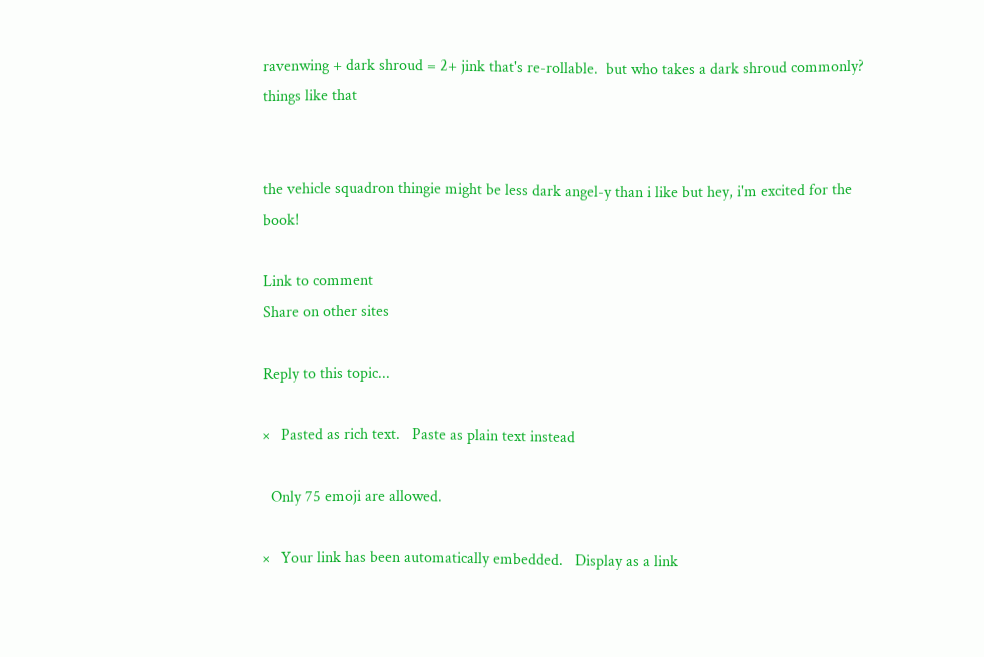ravenwing + dark shroud = 2+ jink that's re-rollable.  but who takes a dark shroud commonly?  things like that


the vehicle squadron thingie might be less dark angel-y than i like but hey, i'm excited for the book!

Link to comment
Share on other sites

Reply to this topic...

×   Pasted as rich text.   Paste as plain text instead

  Only 75 emoji are allowed.

×   Your link has been automatically embedded.   Display as a link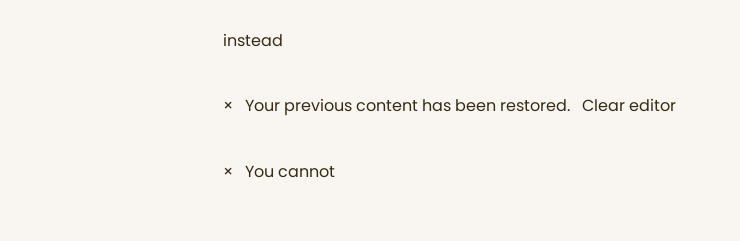instead

×   Your previous content has been restored.   Clear editor

×   You cannot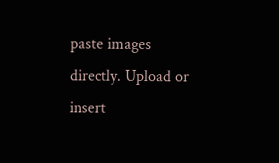paste images directly. Upload or insert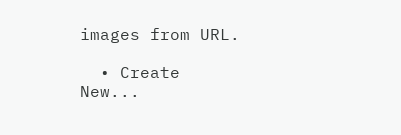images from URL.

  • Create New...